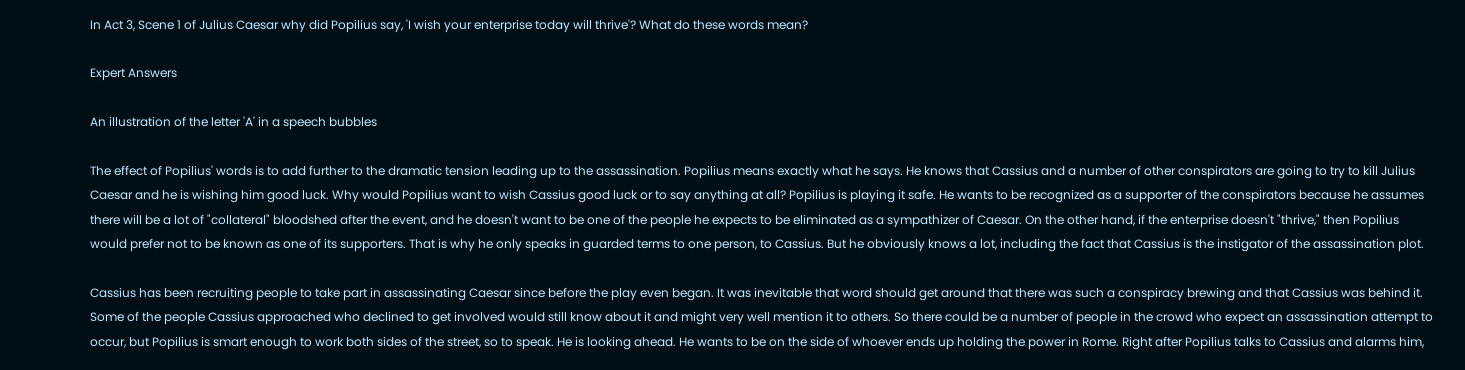In Act 3, Scene 1 of Julius Caesar why did Popilius say, 'I wish your enterprise today will thrive'? What do these words mean?

Expert Answers

An illustration of the letter 'A' in a speech bubbles

The effect of Popilius' words is to add further to the dramatic tension leading up to the assassination. Popilius means exactly what he says. He knows that Cassius and a number of other conspirators are going to try to kill Julius Caesar and he is wishing him good luck. Why would Popilius want to wish Cassius good luck or to say anything at all? Popilius is playing it safe. He wants to be recognized as a supporter of the conspirators because he assumes there will be a lot of "collateral" bloodshed after the event, and he doesn't want to be one of the people he expects to be eliminated as a sympathizer of Caesar. On the other hand, if the enterprise doesn't "thrive," then Popilius would prefer not to be known as one of its supporters. That is why he only speaks in guarded terms to one person, to Cassius. But he obviously knows a lot, including the fact that Cassius is the instigator of the assassination plot.

Cassius has been recruiting people to take part in assassinating Caesar since before the play even began. It was inevitable that word should get around that there was such a conspiracy brewing and that Cassius was behind it. Some of the people Cassius approached who declined to get involved would still know about it and might very well mention it to others. So there could be a number of people in the crowd who expect an assassination attempt to occur, but Popilius is smart enough to work both sides of the street, so to speak. He is looking ahead. He wants to be on the side of whoever ends up holding the power in Rome. Right after Popilius talks to Cassius and alarms him,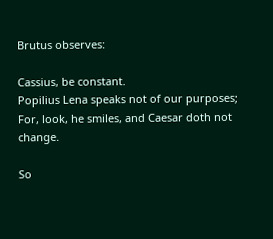Brutus observes:

Cassius, be constant.
Popilius Lena speaks not of our purposes;
For, look, he smiles, and Caesar doth not change.

So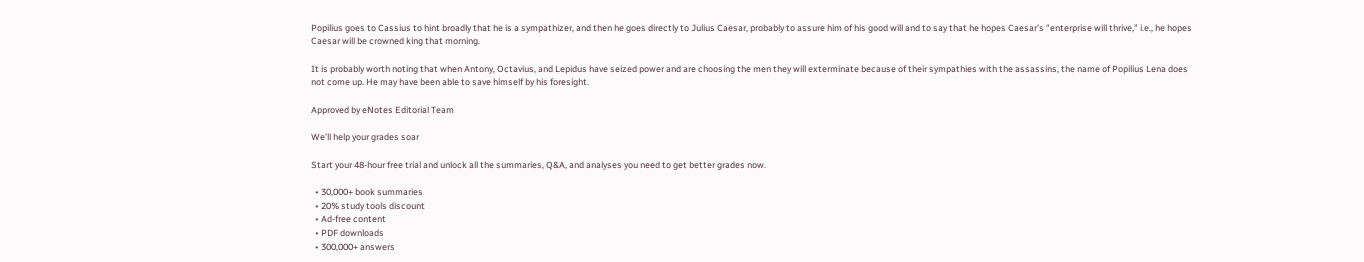Popilius goes to Cassius to hint broadly that he is a sympathizer, and then he goes directly to Julius Caesar, probably to assure him of his good will and to say that he hopes Caesar's "enterprise will thrive," i.e., he hopes Caesar will be crowned king that morning.

It is probably worth noting that when Antony, Octavius, and Lepidus have seized power and are choosing the men they will exterminate because of their sympathies with the assassins, the name of Popilius Lena does not come up. He may have been able to save himself by his foresight.

Approved by eNotes Editorial Team

We’ll help your grades soar

Start your 48-hour free trial and unlock all the summaries, Q&A, and analyses you need to get better grades now.

  • 30,000+ book summaries
  • 20% study tools discount
  • Ad-free content
  • PDF downloads
  • 300,000+ answers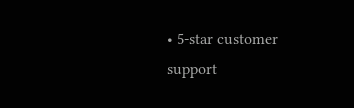• 5-star customer support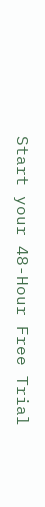Start your 48-Hour Free Trial